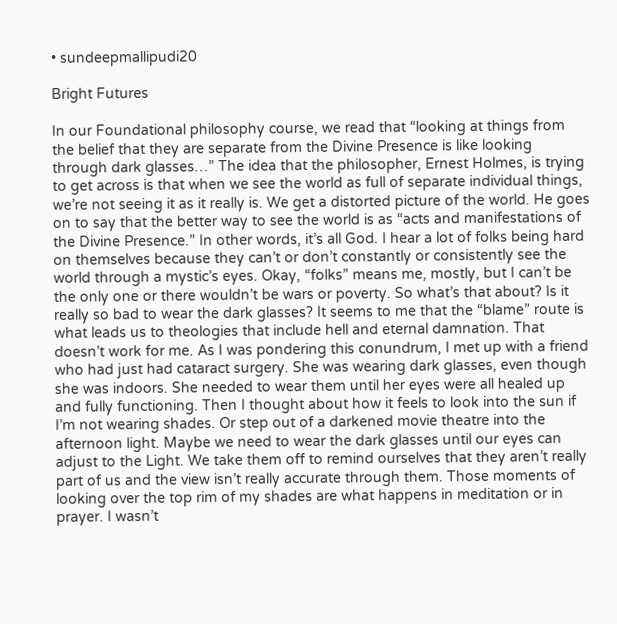• sundeepmallipudi20

Bright Futures

In our Foundational philosophy course, we read that “looking at things from the belief that they are separate from the Divine Presence is like looking through dark glasses…” The idea that the philosopher, Ernest Holmes, is trying to get across is that when we see the world as full of separate individual things, we’re not seeing it as it really is. We get a distorted picture of the world. He goes on to say that the better way to see the world is as “acts and manifestations of the Divine Presence.” In other words, it’s all God. I hear a lot of folks being hard on themselves because they can’t or don’t constantly or consistently see the world through a mystic’s eyes. Okay, “folks” means me, mostly, but I can’t be the only one or there wouldn’t be wars or poverty. So what’s that about? Is it really so bad to wear the dark glasses? It seems to me that the “blame” route is what leads us to theologies that include hell and eternal damnation. That doesn’t work for me. As I was pondering this conundrum, I met up with a friend who had just had cataract surgery. She was wearing dark glasses, even though she was indoors. She needed to wear them until her eyes were all healed up and fully functioning. Then I thought about how it feels to look into the sun if I’m not wearing shades. Or step out of a darkened movie theatre into the afternoon light. Maybe we need to wear the dark glasses until our eyes can adjust to the Light. We take them off to remind ourselves that they aren’t really part of us and the view isn’t really accurate through them. Those moments of looking over the top rim of my shades are what happens in meditation or in prayer. I wasn’t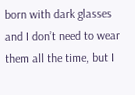born with dark glasses and I don’t need to wear them all the time, but I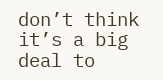don’t think it’s a big deal to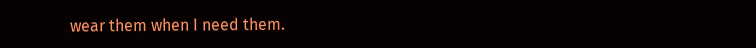wear them when I need them.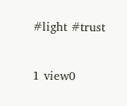#light #trust

1 view0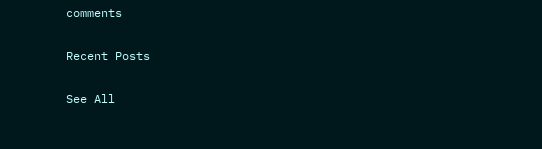comments

Recent Posts

See All